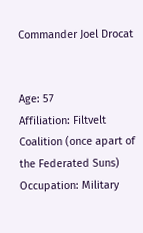Commander Joel Drocat


Age: 57
Affiliation: Filtvelt Coalition (once apart of the Federated Suns)
Occupation: Military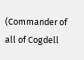(Commander of all of Cogdell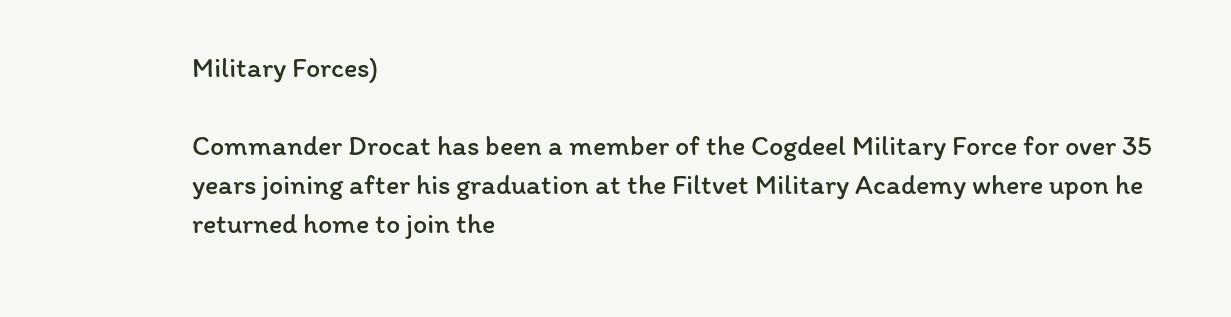Military Forces)

Commander Drocat has been a member of the Cogdeel Military Force for over 35 years joining after his graduation at the Filtvet Military Academy where upon he returned home to join the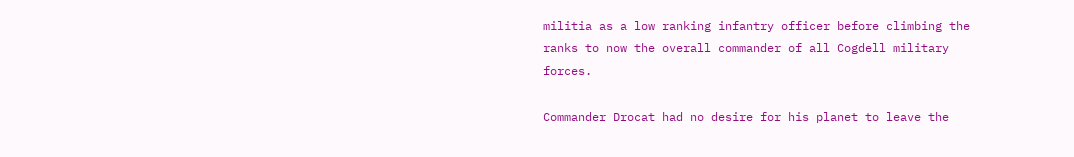militia as a low ranking infantry officer before climbing the ranks to now the overall commander of all Cogdell military forces.

Commander Drocat had no desire for his planet to leave the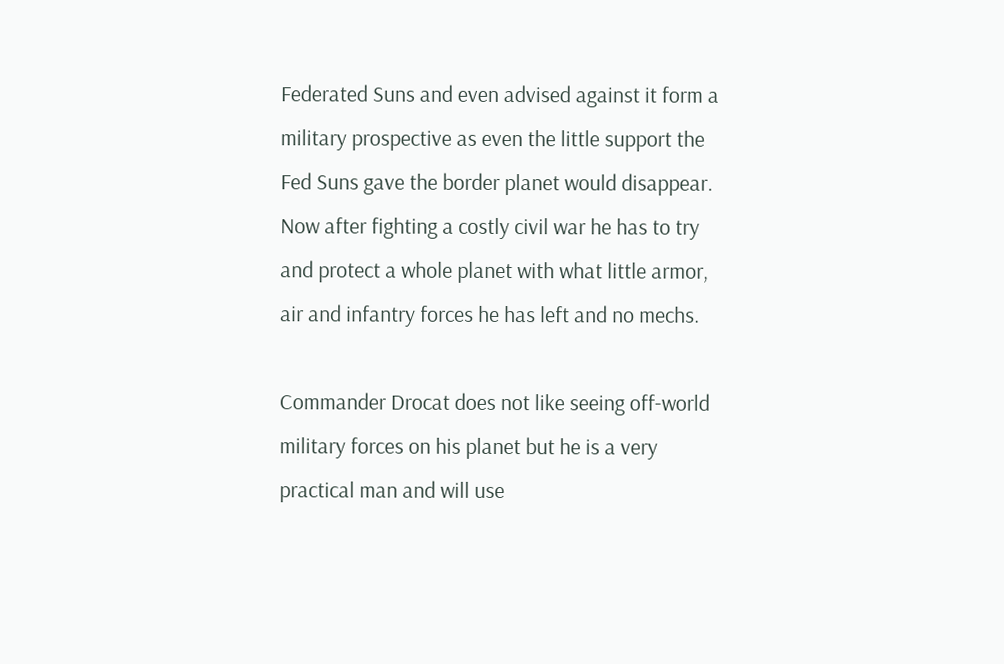Federated Suns and even advised against it form a military prospective as even the little support the Fed Suns gave the border planet would disappear. Now after fighting a costly civil war he has to try and protect a whole planet with what little armor, air and infantry forces he has left and no mechs.

Commander Drocat does not like seeing off-world military forces on his planet but he is a very practical man and will use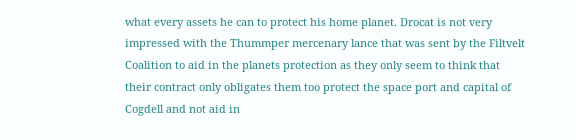what every assets he can to protect his home planet. Drocat is not very impressed with the Thummper mercenary lance that was sent by the Filtvelt Coalition to aid in the planets protection as they only seem to think that their contract only obligates them too protect the space port and capital of Cogdell and not aid in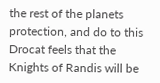the rest of the planets protection, and do to this Drocat feels that the Knights of Randis will be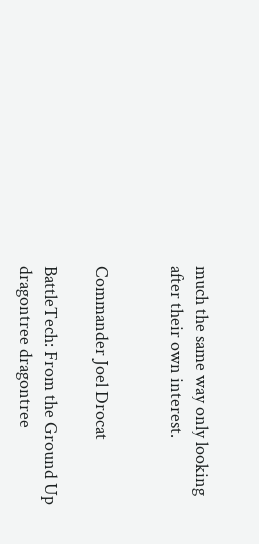much the same way only looking after their own interest.


Commander Joel Drocat

BattleTech: From the Ground Up dragontree dragontree